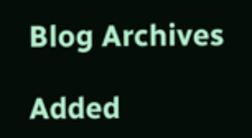Blog Archives

Added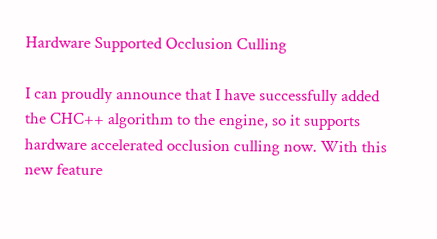Hardware Supported Occlusion Culling

I can proudly announce that I have successfully added the CHC++ algorithm to the engine, so it supports hardware accelerated occlusion culling now. With this new feature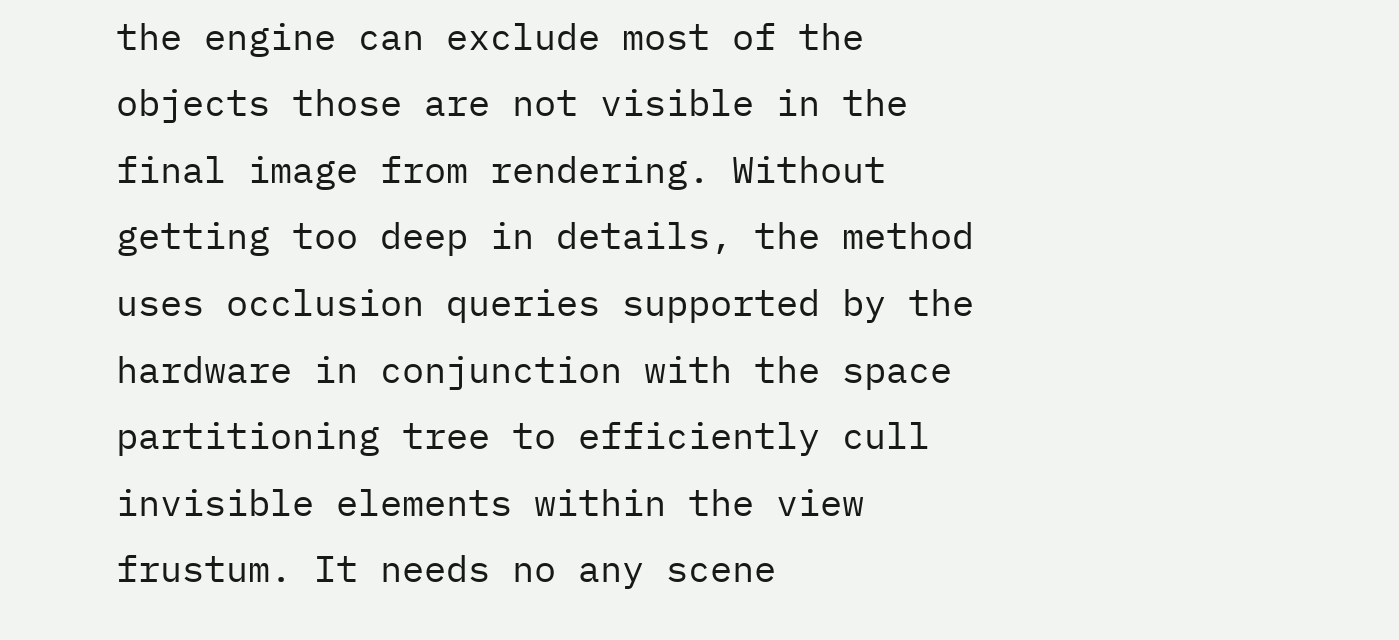the engine can exclude most of the objects those are not visible in the final image from rendering. Without getting too deep in details, the method uses occlusion queries supported by the hardware in conjunction with the space partitioning tree to efficiently cull invisible elements within the view frustum. It needs no any scene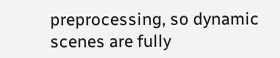preprocessing, so dynamic scenes are fully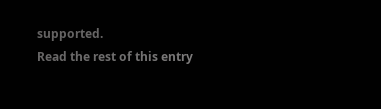supported.
Read the rest of this entry